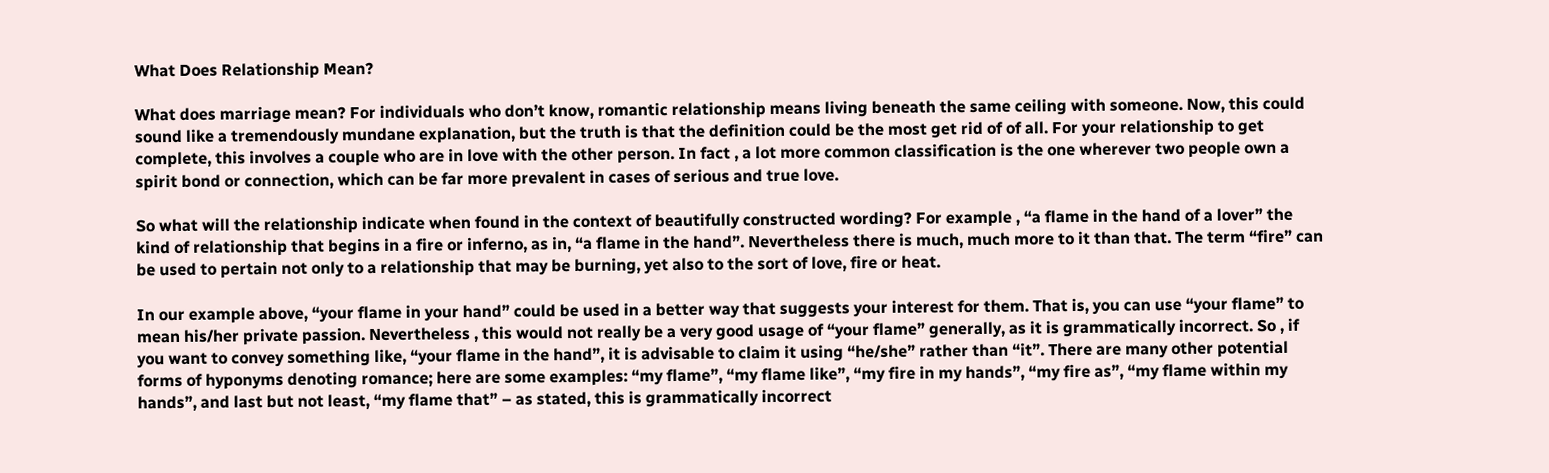What Does Relationship Mean?

What does marriage mean? For individuals who don’t know, romantic relationship means living beneath the same ceiling with someone. Now, this could sound like a tremendously mundane explanation, but the truth is that the definition could be the most get rid of of all. For your relationship to get complete, this involves a couple who are in love with the other person. In fact , a lot more common classification is the one wherever two people own a spirit bond or connection, which can be far more prevalent in cases of serious and true love.

So what will the relationship indicate when found in the context of beautifully constructed wording? For example , “a flame in the hand of a lover” the kind of relationship that begins in a fire or inferno, as in, “a flame in the hand”. Nevertheless there is much, much more to it than that. The term “fire” can be used to pertain not only to a relationship that may be burning, yet also to the sort of love, fire or heat.

In our example above, “your flame in your hand” could be used in a better way that suggests your interest for them. That is, you can use “your flame” to mean his/her private passion. Nevertheless , this would not really be a very good usage of “your flame” generally, as it is grammatically incorrect. So , if you want to convey something like, “your flame in the hand”, it is advisable to claim it using “he/she” rather than “it”. There are many other potential forms of hyponyms denoting romance; here are some examples: “my flame”, “my flame like”, “my fire in my hands”, “my fire as”, “my flame within my hands”, and last but not least, “my flame that” – as stated, this is grammatically incorrect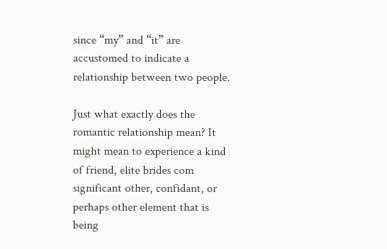since “my” and “it” are accustomed to indicate a relationship between two people.

Just what exactly does the romantic relationship mean? It might mean to experience a kind of friend, elite brides com significant other, confidant, or perhaps other element that is being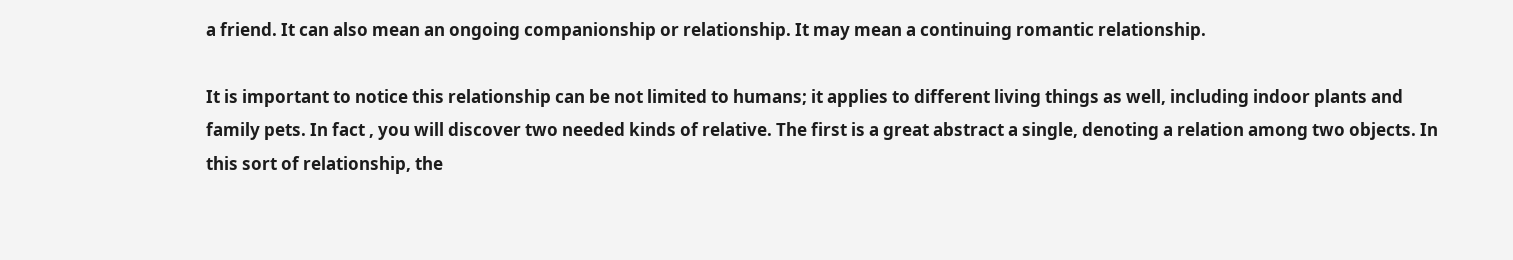a friend. It can also mean an ongoing companionship or relationship. It may mean a continuing romantic relationship.

It is important to notice this relationship can be not limited to humans; it applies to different living things as well, including indoor plants and family pets. In fact , you will discover two needed kinds of relative. The first is a great abstract a single, denoting a relation among two objects. In this sort of relationship, the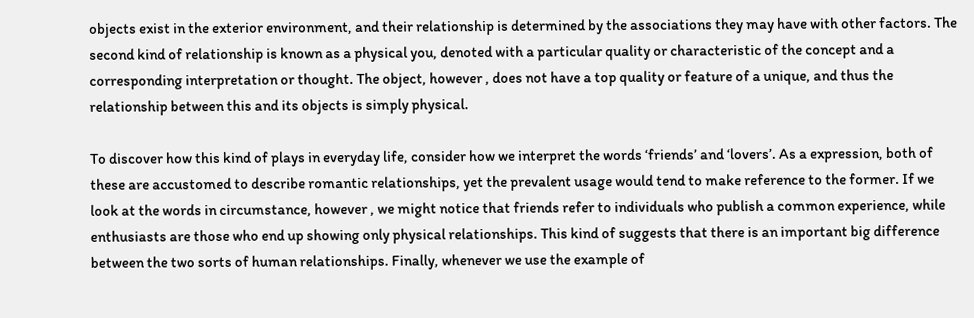objects exist in the exterior environment, and their relationship is determined by the associations they may have with other factors. The second kind of relationship is known as a physical you, denoted with a particular quality or characteristic of the concept and a corresponding interpretation or thought. The object, however , does not have a top quality or feature of a unique, and thus the relationship between this and its objects is simply physical.

To discover how this kind of plays in everyday life, consider how we interpret the words ‘friends’ and ‘lovers’. As a expression, both of these are accustomed to describe romantic relationships, yet the prevalent usage would tend to make reference to the former. If we look at the words in circumstance, however , we might notice that friends refer to individuals who publish a common experience, while enthusiasts are those who end up showing only physical relationships. This kind of suggests that there is an important big difference between the two sorts of human relationships. Finally, whenever we use the example of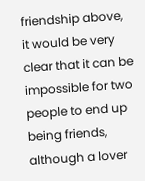friendship above, it would be very clear that it can be impossible for two people to end up being friends, although a lover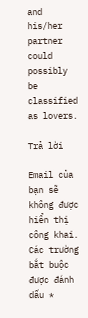and his/her partner could possibly be classified as lovers.

Trả lời

Email của bạn sẽ không được hiển thị công khai. Các trường bắt buộc được đánh dấu *